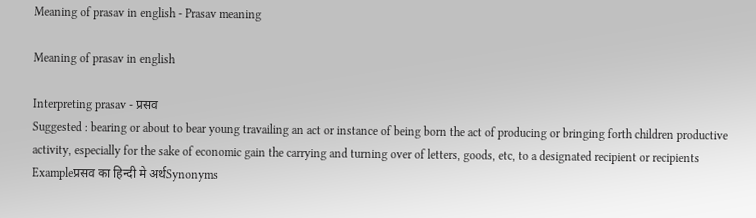Meaning of prasav in english - Prasav meaning

Meaning of prasav in english

Interpreting prasav - प्रसव
Suggested : bearing or about to bear young travailing an act or instance of being born the act of producing or bringing forth children productive activity, especially for the sake of economic gain the carrying and turning over of letters, goods, etc, to a designated recipient or recipients
Exampleप्रसव का हिन्दी मे अर्थSynonyms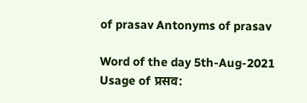of prasav Antonyms of prasav

Word of the day 5th-Aug-2021
Usage of प्रसव: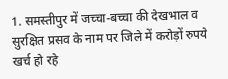1. समस्तीपुर में जच्चा-बच्चा की देखभाल व सुरक्षित प्रसव के नाम पर जिले में करोड़ों रुपये खर्च हो रहे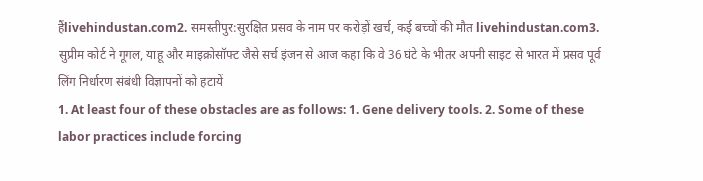हैंlivehindustan.com2. समस्तीपुर:सुरक्षित प्रसव के नाम पर करोड़ों खर्च, कई बच्चों की मौत livehindustan.com3. सुप्रीम कोर्ट ने गूगल, याहू और माइक्रोसॉफ्ट जैसे सर्च इंजन से आज कहा कि वे 36 घंटे के भीतर अपनी साइट से भारत में प्रसव पूर्व लिंग निर्धारण संबंधी विज्ञापनों को हटायें
1. At least four of these obstacles are as follows: 1. Gene delivery tools. 2. Some of these labor practices include forcing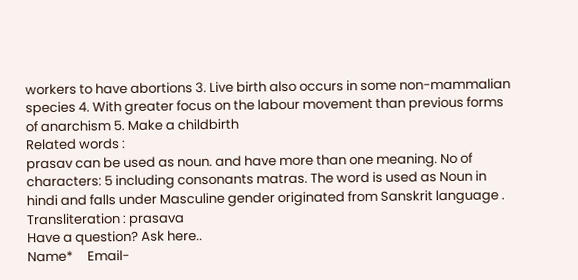workers to have abortions 3. Live birth also occurs in some non-mammalian species 4. With greater focus on the labour movement than previous forms of anarchism 5. Make a childbirth
Related words :
prasav can be used as noun. and have more than one meaning. No of characters: 5 including consonants matras. The word is used as Noun in hindi and falls under Masculine gender originated from Sanskrit language . Transliteration : prasava
Have a question? Ask here..
Name*     Email-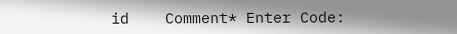id    Comment* Enter Code: